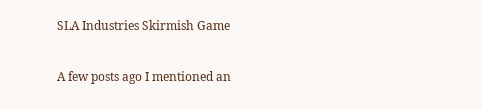SLA Industries Skirmish Game

A few posts ago I mentioned an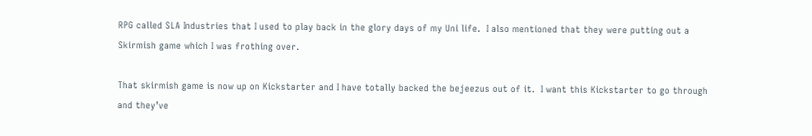RPG called SLA Industries that I used to play back in the glory days of my Uni life.  I also mentioned that they were putting out a Skirmish game which I was frothing over.

That skirmish game is now up on Kickstarter and I have totally backed the bejeezus out of it.  I want this Kickstarter to go through and they’ve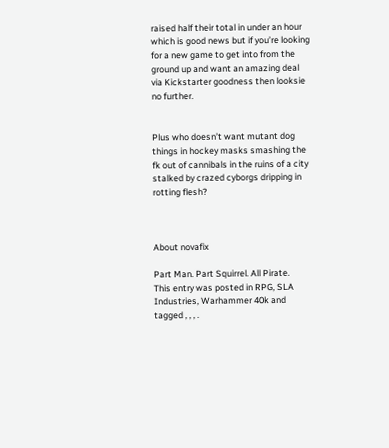raised half their total in under an hour which is good news but if you’re looking for a new game to get into from the ground up and want an amazing deal via Kickstarter goodness then looksie no further.


Plus who doesn’t want mutant dog things in hockey masks smashing the fk out of cannibals in the ruins of a city stalked by crazed cyborgs dripping in rotting flesh?



About novafix

Part Man. Part Squirrel. All Pirate.
This entry was posted in RPG, SLA Industries, Warhammer 40k and tagged , , , .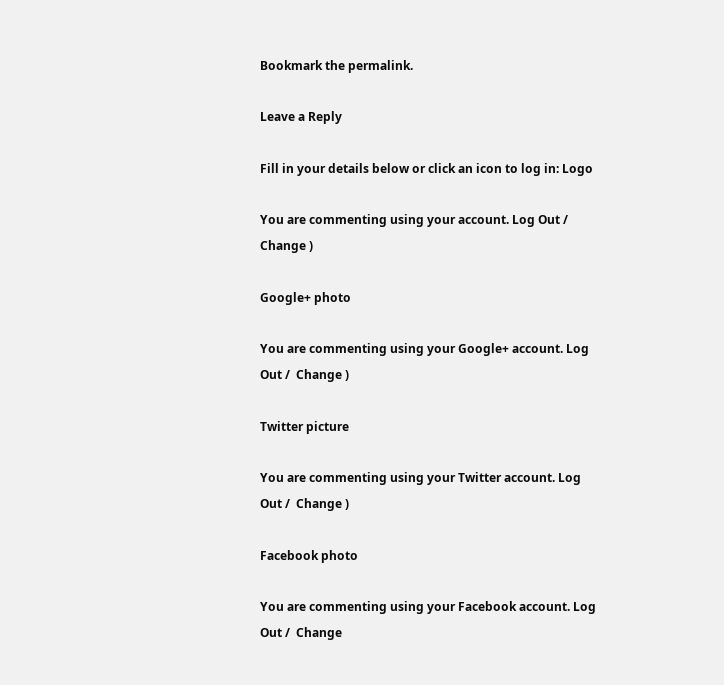Bookmark the permalink.

Leave a Reply

Fill in your details below or click an icon to log in: Logo

You are commenting using your account. Log Out /  Change )

Google+ photo

You are commenting using your Google+ account. Log Out /  Change )

Twitter picture

You are commenting using your Twitter account. Log Out /  Change )

Facebook photo

You are commenting using your Facebook account. Log Out /  Change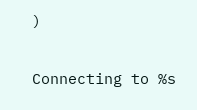)


Connecting to %s